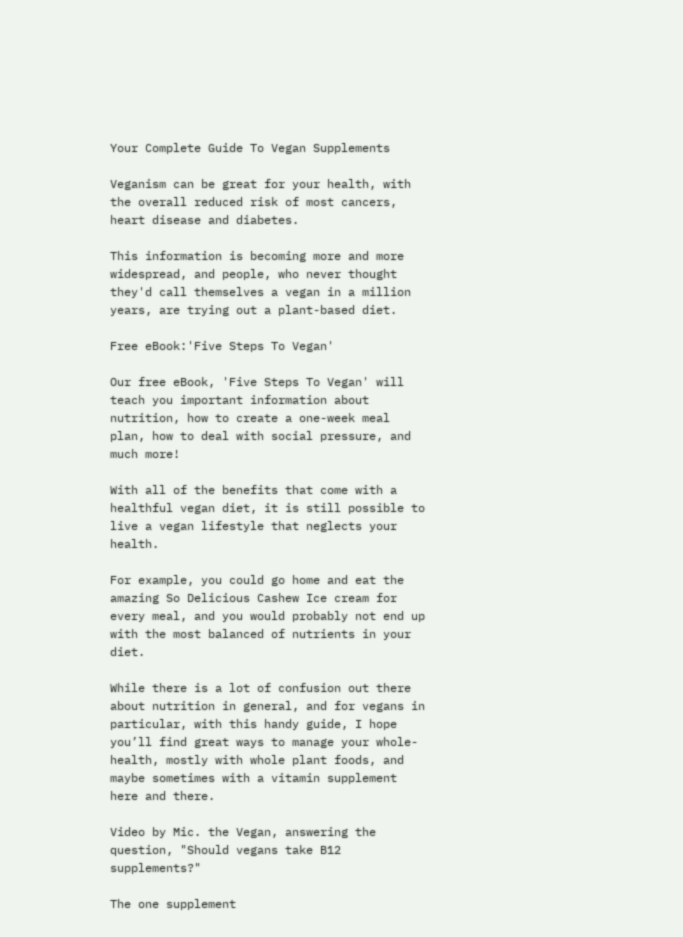Your Complete Guide To Vegan Supplements

Veganism can be great for your health, with the overall reduced risk of most cancers, heart disease and diabetes.

This information is becoming more and more widespread, and people, who never thought they'd call themselves a vegan in a million years, are trying out a plant-based diet.

Free eBook:'Five Steps To Vegan'

Our free eBook, 'Five Steps To Vegan' will teach you important information about nutrition, how to create a one-week meal plan, how to deal with social pressure, and much more!

With all of the benefits that come with a healthful vegan diet, it is still possible to live a vegan lifestyle that neglects your health.

For example, you could go home and eat the amazing So Delicious Cashew Ice cream for every meal, and you would probably not end up with the most balanced of nutrients in your diet.

While there is a lot of confusion out there about nutrition in general, and for vegans in particular, with this handy guide, I hope you’ll find great ways to manage your whole-health, mostly with whole plant foods, and maybe sometimes with a vitamin supplement here and there.

Video by Mic. the Vegan, answering the question, "Should vegans take B12 supplements?"

The one supplement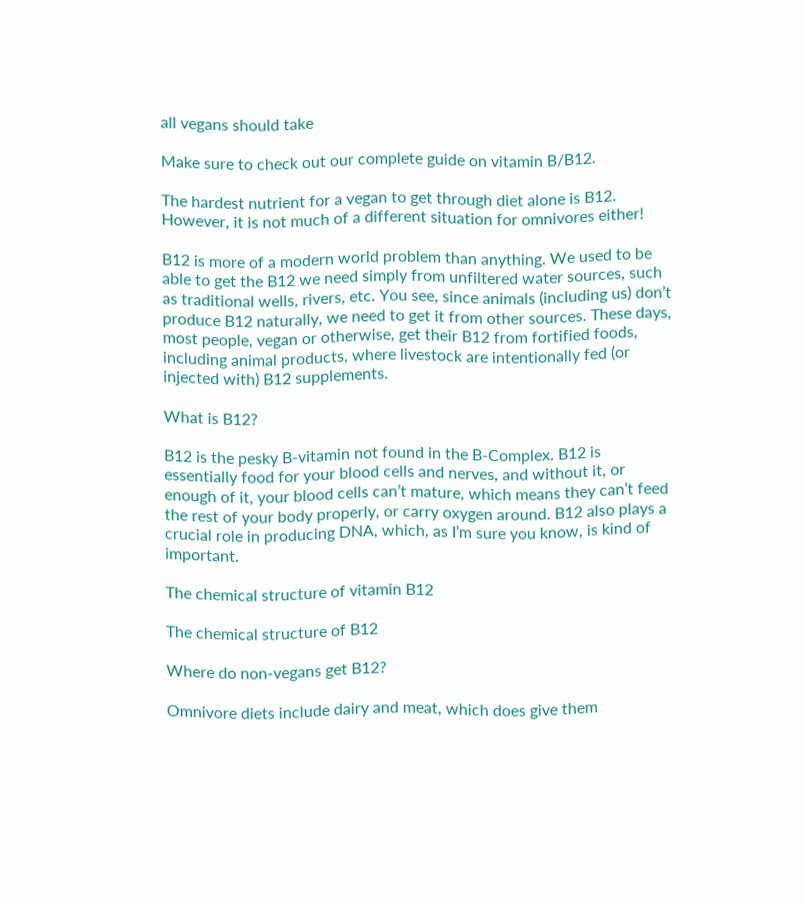all vegans should take

Make sure to check out our complete guide on vitamin B/B12.

The hardest nutrient for a vegan to get through diet alone is B12. However, it is not much of a different situation for omnivores either!

B12 is more of a modern world problem than anything. We used to be able to get the B12 we need simply from unfiltered water sources, such as traditional wells, rivers, etc. You see, since animals (including us) don’t produce B12 naturally, we need to get it from other sources. These days, most people, vegan or otherwise, get their B12 from fortified foods, including animal products, where livestock are intentionally fed (or injected with) B12 supplements.

What is B12?

B12 is the pesky B-vitamin not found in the B-Complex. B12 is essentially food for your blood cells and nerves, and without it, or enough of it, your blood cells can’t mature, which means they can’t feed the rest of your body properly, or carry oxygen around. B12 also plays a crucial role in producing DNA, which, as I’m sure you know, is kind of important.

The chemical structure of vitamin B12

The chemical structure of B12

Where do non-vegans get B12?

Omnivore diets include dairy and meat, which does give them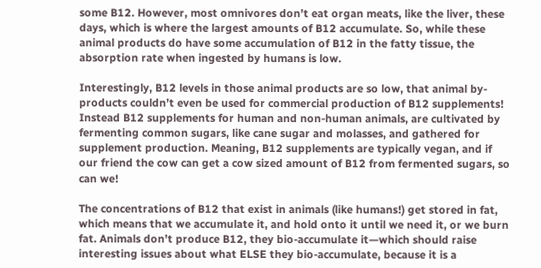some B12. However, most omnivores don’t eat organ meats, like the liver, these days, which is where the largest amounts of B12 accumulate. So, while these animal products do have some accumulation of B12 in the fatty tissue, the absorption rate when ingested by humans is low.

Interestingly, B12 levels in those animal products are so low, that animal by-products couldn’t even be used for commercial production of B12 supplements! Instead B12 supplements for human and non-human animals, are cultivated by fermenting common sugars, like cane sugar and molasses, and gathered for supplement production. Meaning, B12 supplements are typically vegan, and if our friend the cow can get a cow sized amount of B12 from fermented sugars, so can we!

The concentrations of B12 that exist in animals (like humans!) get stored in fat, which means that we accumulate it, and hold onto it until we need it, or we burn fat. Animals don’t produce B12, they bio-accumulate it—which should raise interesting issues about what ELSE they bio-accumulate, because it is a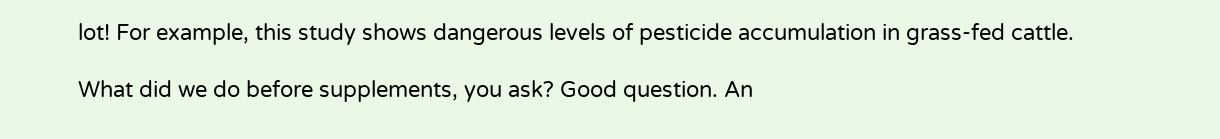lot! For example, this study shows dangerous levels of pesticide accumulation in grass-fed cattle.

What did we do before supplements, you ask? Good question. An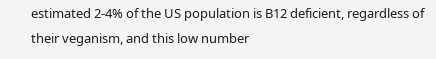estimated 2-4% of the US population is B12 deficient, regardless of their veganism, and this low number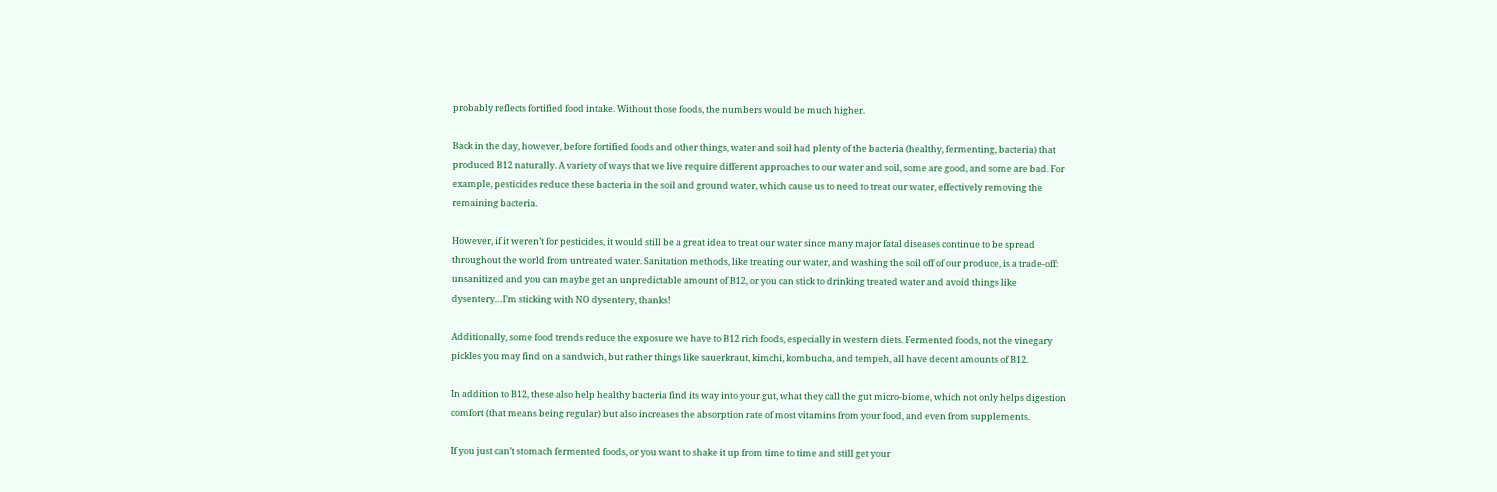probably reflects fortified food intake. Without those foods, the numbers would be much higher.

Back in the day, however, before fortified foods and other things, water and soil had plenty of the bacteria (healthy, fermenting, bacteria) that produced B12 naturally. A variety of ways that we live require different approaches to our water and soil, some are good, and some are bad. For example, pesticides reduce these bacteria in the soil and ground water, which cause us to need to treat our water, effectively removing the remaining bacteria.

However, if it weren’t for pesticides, it would still be a great idea to treat our water since many major fatal diseases continue to be spread throughout the world from untreated water. Sanitation methods, like treating our water, and washing the soil off of our produce, is a trade-off: unsanitized and you can maybe get an unpredictable amount of B12, or you can stick to drinking treated water and avoid things like dysentery…I’m sticking with NO dysentery, thanks!

Additionally, some food trends reduce the exposure we have to B12 rich foods, especially in western diets. Fermented foods, not the vinegary pickles you may find on a sandwich, but rather things like sauerkraut, kimchi, kombucha, and tempeh, all have decent amounts of B12.

In addition to B12, these also help healthy bacteria find its way into your gut, what they call the gut micro-biome, which not only helps digestion comfort (that means being regular) but also increases the absorption rate of most vitamins from your food, and even from supplements.

If you just can’t stomach fermented foods, or you want to shake it up from time to time and still get your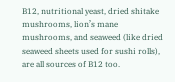B12, nutritional yeast, dried shitake mushrooms, lion’s mane mushrooms, and seaweed (like dried seaweed sheets used for sushi rolls), are all sources of B12 too.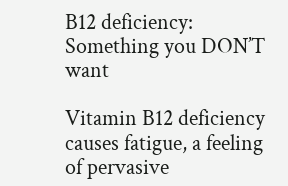B12 deficiency: Something you DON’T want

Vitamin B12 deficiency causes fatigue, a feeling of pervasive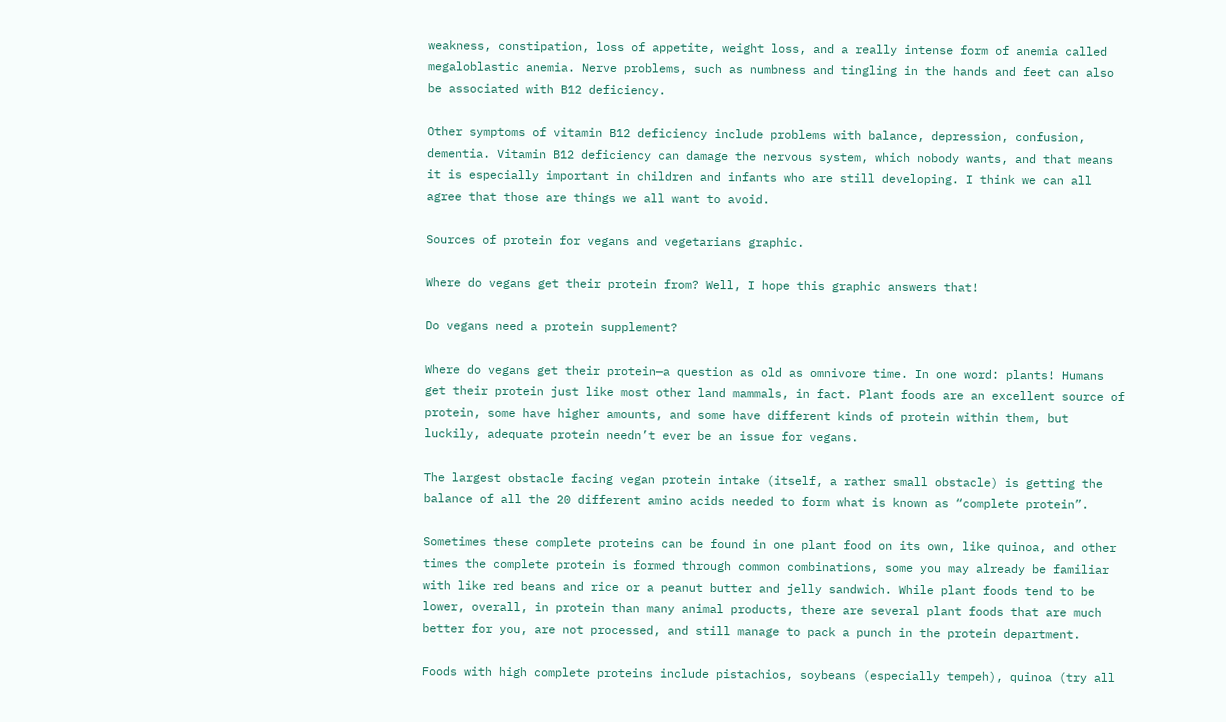weakness, constipation, loss of appetite, weight loss, and a really intense form of anemia called megaloblastic anemia. Nerve problems, such as numbness and tingling in the hands and feet can also be associated with B12 deficiency.

Other symptoms of vitamin B12 deficiency include problems with balance, depression, confusion, dementia. Vitamin B12 deficiency can damage the nervous system, which nobody wants, and that means it is especially important in children and infants who are still developing. I think we can all agree that those are things we all want to avoid.

Sources of protein for vegans and vegetarians graphic.

Where do vegans get their protein from? Well, I hope this graphic answers that!

Do vegans need a protein supplement?

Where do vegans get their protein—a question as old as omnivore time. In one word: plants! Humans get their protein just like most other land mammals, in fact. Plant foods are an excellent source of protein, some have higher amounts, and some have different kinds of protein within them, but luckily, adequate protein needn’t ever be an issue for vegans.

The largest obstacle facing vegan protein intake (itself, a rather small obstacle) is getting the balance of all the 20 different amino acids needed to form what is known as “complete protein”.

Sometimes these complete proteins can be found in one plant food on its own, like quinoa, and other times the complete protein is formed through common combinations, some you may already be familiar with like red beans and rice or a peanut butter and jelly sandwich. While plant foods tend to be lower, overall, in protein than many animal products, there are several plant foods that are much better for you, are not processed, and still manage to pack a punch in the protein department.

Foods with high complete proteins include pistachios, soybeans (especially tempeh), quinoa (try all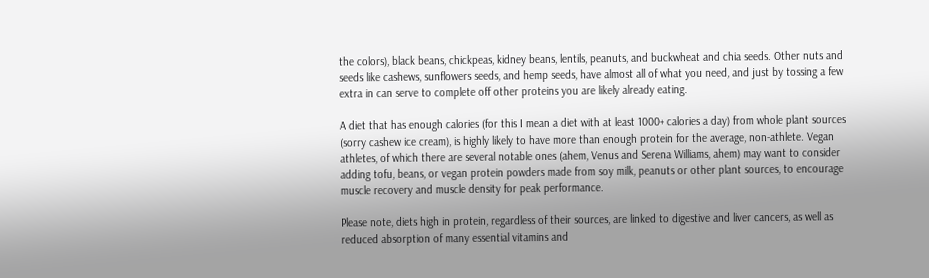the colors), black beans, chickpeas, kidney beans, lentils, peanuts, and buckwheat and chia seeds. Other nuts and seeds like cashews, sunflowers seeds, and hemp seeds, have almost all of what you need, and just by tossing a few extra in can serve to complete off other proteins you are likely already eating.

A diet that has enough calories (for this I mean a diet with at least 1000+ calories a day) from whole plant sources (sorry cashew ice cream), is highly likely to have more than enough protein for the average, non-athlete. Vegan athletes, of which there are several notable ones (ahem, Venus and Serena Williams, ahem) may want to consider adding tofu, beans, or vegan protein powders made from soy milk, peanuts or other plant sources, to encourage muscle recovery and muscle density for peak performance.

Please note, diets high in protein, regardless of their sources, are linked to digestive and liver cancers, as well as reduced absorption of many essential vitamins and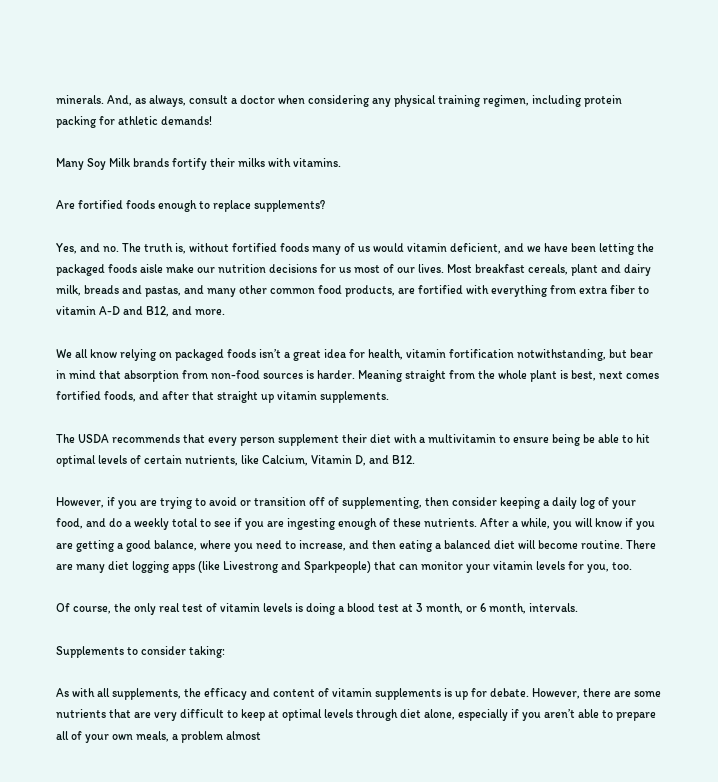minerals. And, as always, consult a doctor when considering any physical training regimen, including protein packing for athletic demands!

Many Soy Milk brands fortify their milks with vitamins.

Are fortified foods enough to replace supplements?

Yes, and no. The truth is, without fortified foods many of us would vitamin deficient, and we have been letting the packaged foods aisle make our nutrition decisions for us most of our lives. Most breakfast cereals, plant and dairy milk, breads and pastas, and many other common food products, are fortified with everything from extra fiber to vitamin A-D and B12, and more.

We all know relying on packaged foods isn’t a great idea for health, vitamin fortification notwithstanding, but bear in mind that absorption from non-food sources is harder. Meaning straight from the whole plant is best, next comes fortified foods, and after that straight up vitamin supplements.

The USDA recommends that every person supplement their diet with a multivitamin to ensure being be able to hit optimal levels of certain nutrients, like Calcium, Vitamin D, and B12.

However, if you are trying to avoid or transition off of supplementing, then consider keeping a daily log of your food, and do a weekly total to see if you are ingesting enough of these nutrients. After a while, you will know if you are getting a good balance, where you need to increase, and then eating a balanced diet will become routine. There are many diet logging apps (like Livestrong and Sparkpeople) that can monitor your vitamin levels for you, too.

Of course, the only real test of vitamin levels is doing a blood test at 3 month, or 6 month, intervals.

Supplements to consider taking:

As with all supplements, the efficacy and content of vitamin supplements is up for debate. However, there are some nutrients that are very difficult to keep at optimal levels through diet alone, especially if you aren’t able to prepare all of your own meals, a problem almost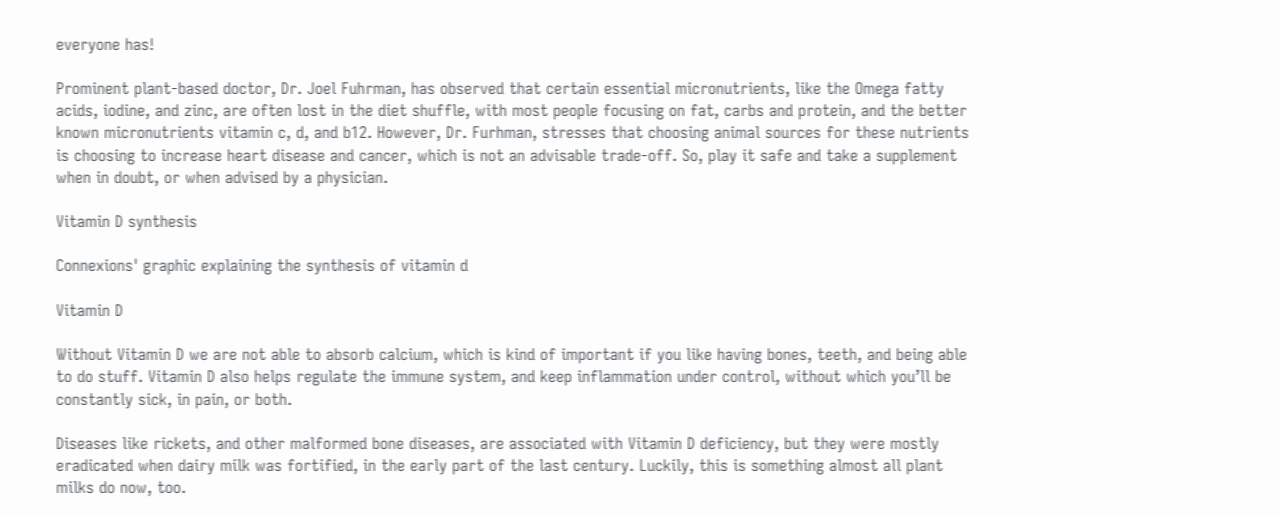everyone has!

Prominent plant-based doctor, Dr. Joel Fuhrman, has observed that certain essential micronutrients, like the Omega fatty acids, iodine, and zinc, are often lost in the diet shuffle, with most people focusing on fat, carbs and protein, and the better known micronutrients vitamin c, d, and b12. However, Dr. Furhman, stresses that choosing animal sources for these nutrients is choosing to increase heart disease and cancer, which is not an advisable trade-off. So, play it safe and take a supplement when in doubt, or when advised by a physician.

Vitamin D synthesis

Connexions' graphic explaining the synthesis of vitamin d

Vitamin D

Without Vitamin D we are not able to absorb calcium, which is kind of important if you like having bones, teeth, and being able to do stuff. Vitamin D also helps regulate the immune system, and keep inflammation under control, without which you’ll be constantly sick, in pain, or both.

Diseases like rickets, and other malformed bone diseases, are associated with Vitamin D deficiency, but they were mostly eradicated when dairy milk was fortified, in the early part of the last century. Luckily, this is something almost all plant milks do now, too.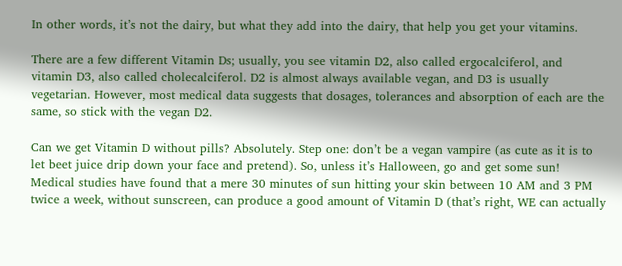In other words, it’s not the dairy, but what they add into the dairy, that help you get your vitamins.

There are a few different Vitamin Ds; usually, you see vitamin D2, also called ergocalciferol, and vitamin D3, also called cholecalciferol. D2 is almost always available vegan, and D3 is usually vegetarian. However, most medical data suggests that dosages, tolerances and absorption of each are the same, so stick with the vegan D2.

Can we get Vitamin D without pills? Absolutely. Step one: don’t be a vegan vampire (as cute as it is to let beet juice drip down your face and pretend). So, unless it’s Halloween, go and get some sun! Medical studies have found that a mere 30 minutes of sun hitting your skin between 10 AM and 3 PM twice a week, without sunscreen, can produce a good amount of Vitamin D (that’s right, WE can actually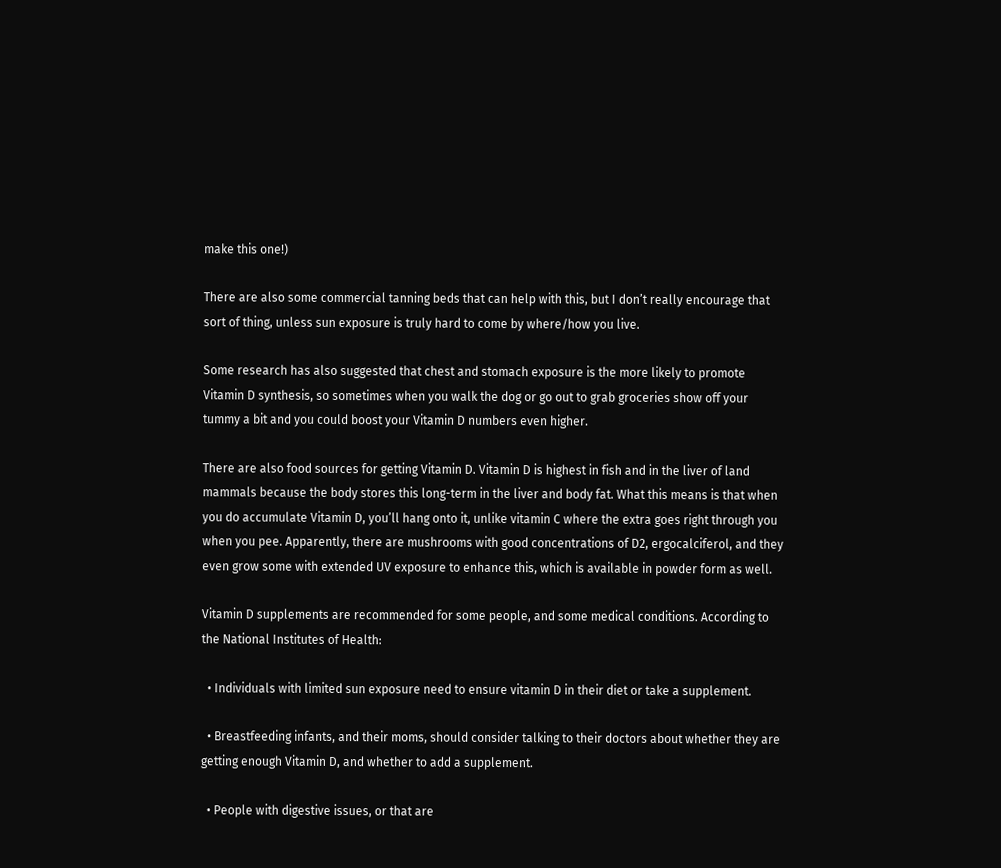make this one!)

There are also some commercial tanning beds that can help with this, but I don’t really encourage that sort of thing, unless sun exposure is truly hard to come by where/how you live.

Some research has also suggested that chest and stomach exposure is the more likely to promote Vitamin D synthesis, so sometimes when you walk the dog or go out to grab groceries show off your tummy a bit and you could boost your Vitamin D numbers even higher.

There are also food sources for getting Vitamin D. Vitamin D is highest in fish and in the liver of land mammals because the body stores this long-term in the liver and body fat. What this means is that when you do accumulate Vitamin D, you’ll hang onto it, unlike vitamin C where the extra goes right through you when you pee. Apparently, there are mushrooms with good concentrations of D2, ergocalciferol, and they even grow some with extended UV exposure to enhance this, which is available in powder form as well.

Vitamin D supplements are recommended for some people, and some medical conditions. According to the National Institutes of Health:

  • Individuals with limited sun exposure need to ensure vitamin D in their diet or take a supplement.

  • Breastfeeding infants, and their moms, should consider talking to their doctors about whether they are getting enough Vitamin D, and whether to add a supplement.

  • People with digestive issues, or that are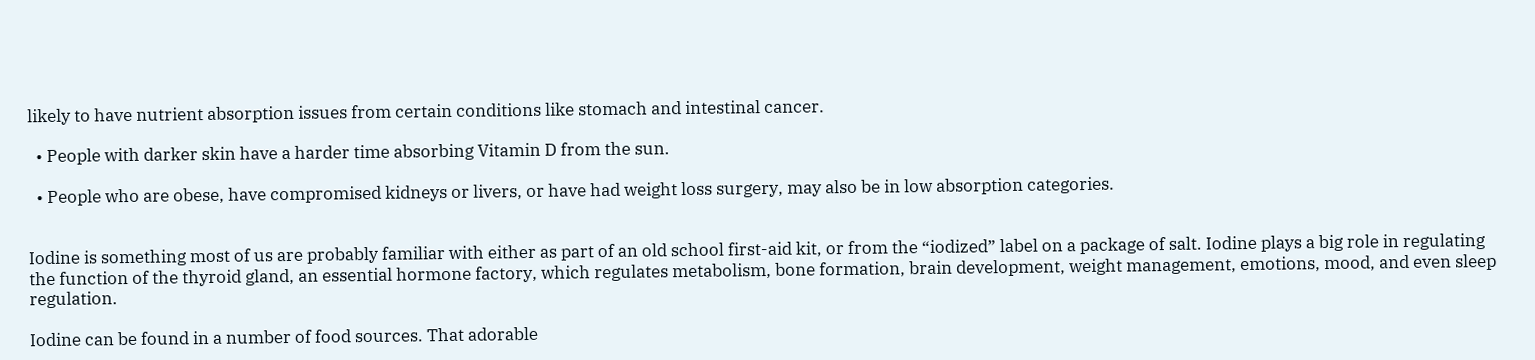likely to have nutrient absorption issues from certain conditions like stomach and intestinal cancer.

  • People with darker skin have a harder time absorbing Vitamin D from the sun.

  • People who are obese, have compromised kidneys or livers, or have had weight loss surgery, may also be in low absorption categories.


Iodine is something most of us are probably familiar with either as part of an old school first-aid kit, or from the “iodized” label on a package of salt. Iodine plays a big role in regulating the function of the thyroid gland, an essential hormone factory, which regulates metabolism, bone formation, brain development, weight management, emotions, mood, and even sleep regulation.

Iodine can be found in a number of food sources. That adorable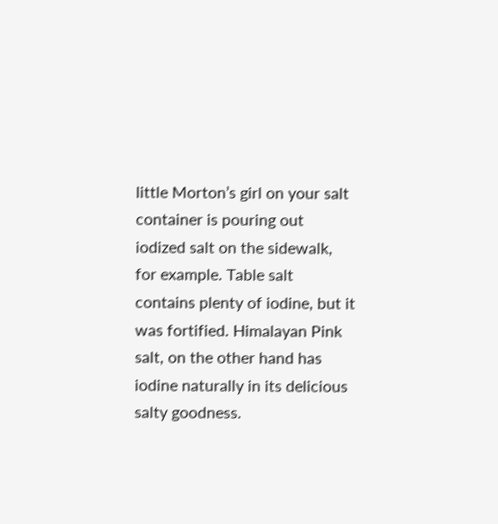little Morton’s girl on your salt container is pouring out iodized salt on the sidewalk, for example. Table salt contains plenty of iodine, but it was fortified. Himalayan Pink salt, on the other hand has iodine naturally in its delicious salty goodness.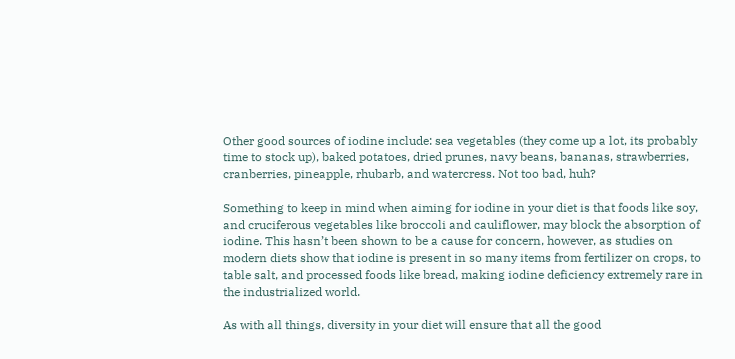Other good sources of iodine include: sea vegetables (they come up a lot, its probably time to stock up), baked potatoes, dried prunes, navy beans, bananas, strawberries, cranberries, pineapple, rhubarb, and watercress. Not too bad, huh?

Something to keep in mind when aiming for iodine in your diet is that foods like soy, and cruciferous vegetables like broccoli and cauliflower, may block the absorption of iodine. This hasn’t been shown to be a cause for concern, however, as studies on modern diets show that iodine is present in so many items from fertilizer on crops, to table salt, and processed foods like bread, making iodine deficiency extremely rare in the industrialized world.

As with all things, diversity in your diet will ensure that all the good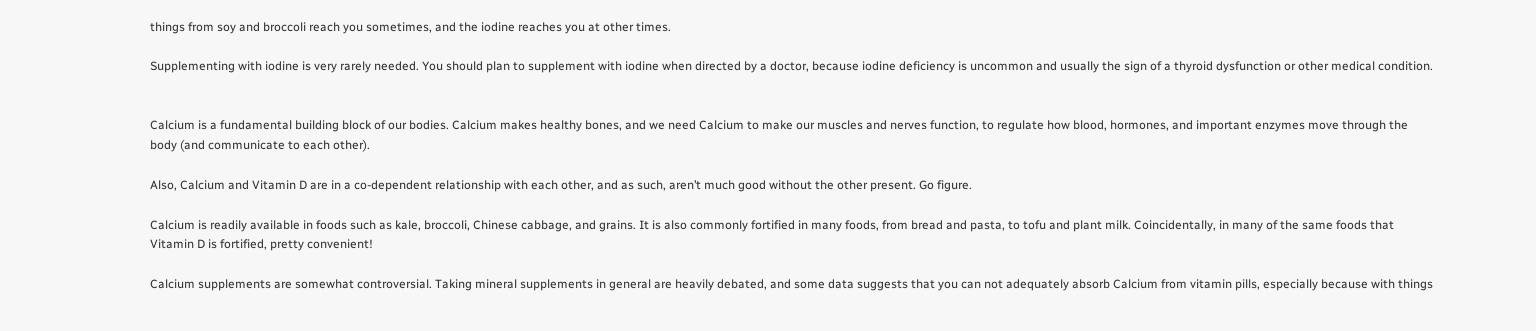things from soy and broccoli reach you sometimes, and the iodine reaches you at other times.

Supplementing with iodine is very rarely needed. You should plan to supplement with iodine when directed by a doctor, because iodine deficiency is uncommon and usually the sign of a thyroid dysfunction or other medical condition.


Calcium is a fundamental building block of our bodies. Calcium makes healthy bones, and we need Calcium to make our muscles and nerves function, to regulate how blood, hormones, and important enzymes move through the body (and communicate to each other).

Also, Calcium and Vitamin D are in a co-dependent relationship with each other, and as such, aren’t much good without the other present. Go figure.

Calcium is readily available in foods such as kale, broccoli, Chinese cabbage, and grains. It is also commonly fortified in many foods, from bread and pasta, to tofu and plant milk. Coincidentally, in many of the same foods that Vitamin D is fortified, pretty convenient!

Calcium supplements are somewhat controversial. Taking mineral supplements in general are heavily debated, and some data suggests that you can not adequately absorb Calcium from vitamin pills, especially because with things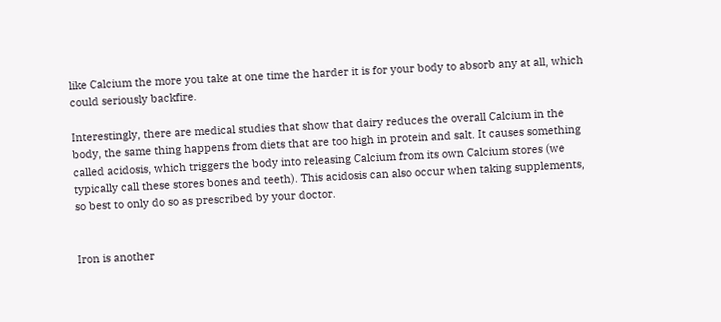like Calcium the more you take at one time the harder it is for your body to absorb any at all, which could seriously backfire.

Interestingly, there are medical studies that show that dairy reduces the overall Calcium in the body, the same thing happens from diets that are too high in protein and salt. It causes something called acidosis, which triggers the body into releasing Calcium from its own Calcium stores (we typically call these stores bones and teeth). This acidosis can also occur when taking supplements, so best to only do so as prescribed by your doctor.


Iron is another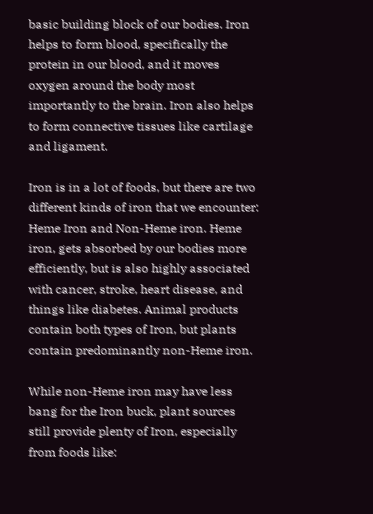basic building block of our bodies. Iron helps to form blood, specifically the protein in our blood, and it moves oxygen around the body most importantly to the brain. Iron also helps to form connective tissues like cartilage and ligament.

Iron is in a lot of foods, but there are two different kinds of iron that we encounter: Heme Iron and Non-Heme iron. Heme iron, gets absorbed by our bodies more efficiently, but is also highly associated with cancer, stroke, heart disease, and things like diabetes. Animal products contain both types of Iron, but plants contain predominantly non-Heme iron.

While non-Heme iron may have less bang for the Iron buck, plant sources still provide plenty of Iron, especially from foods like: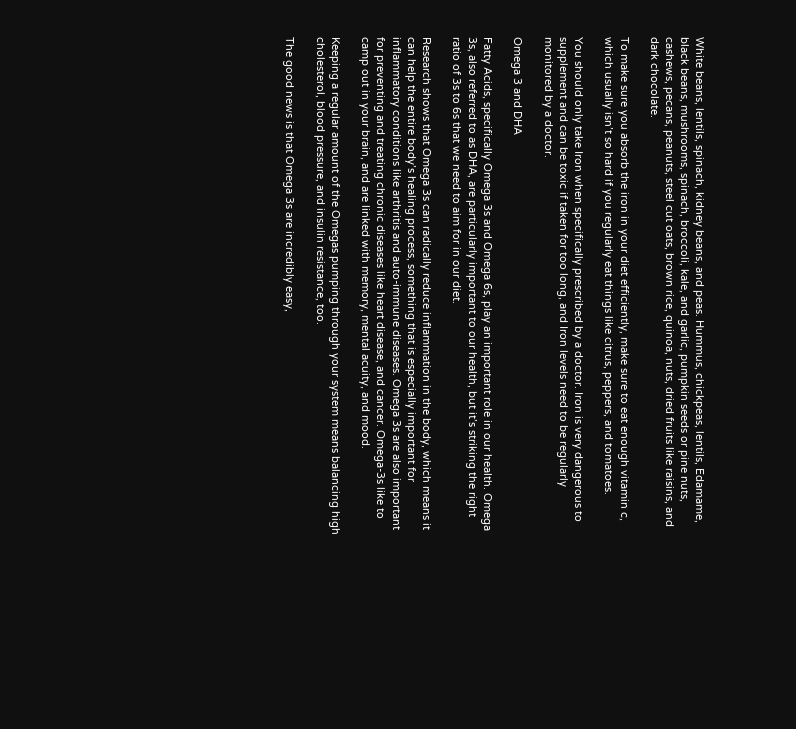White beans, lentils, spinach, kidney beans, and peas. Hummus, chickpeas, lentils, Edamame, black beans, mushrooms, spinach, broccoli, kale, and garlic, pumpkin seeds or pine nuts, cashews, pecans, peanuts, steel cut oats, brown rice, quinoa, nuts, dried fruits like raisins, and dark chocolate.

To make sure you absorb the iron in your diet efficiently, make sure to eat enough vitamin c, which usually isn’t so hard if you regularly eat things like citrus, peppers, and tomatoes.

You should only take Iron when specifically prescribed by a doctor. Iron is very dangerous to supplement and can be toxic if taken for too long, and Iron levels need to be regularly monitored by a doctor.

Omega 3 and DHA

Fatty Acids, specifically Omega 3s and Omega 6s, play an important role in our health. Omega 3s, also referred to as DHA, are particularly important to our health, but it’s striking the right ratio of 3s to 6s that we need to aim for in our diet.

Research shows that Omega 3s can radically reduce inflammation in the body, which means it can help the entire body’s healing process, something that is especially important for inflammatory conditions like arthritis and auto-immune diseases. Omega 3s are also important for preventing and treating chronic diseases like heart disease, and cancer. Omega-3s like to camp out in your brain, and are linked with memory, mental acuity, and mood.

Keeping a regular amount of the Omegas pumping through your system means balancing high cholesterol, blood pressure, and insulin resistance, too.

The good news is that Omega 3s are incredibly easy,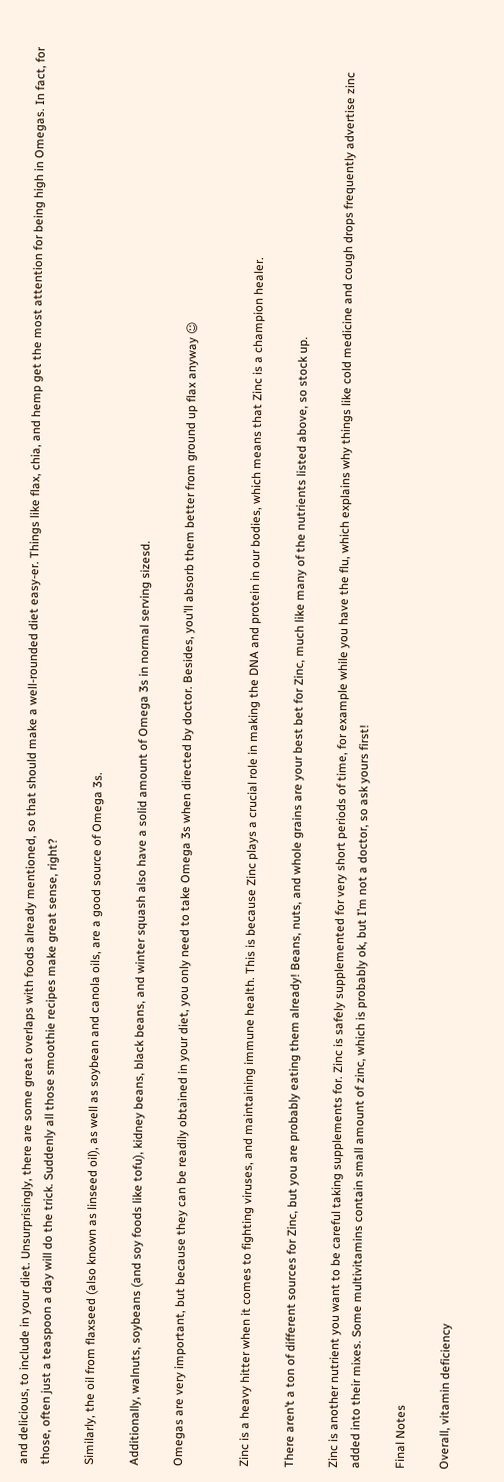and delicious, to include in your diet. Unsurprisingly, there are some great overlaps with foods already mentioned, so that should make a well-rounded diet easy-er. Things like flax, chia, and hemp get the most attention for being high in Omegas. In fact, for those, often just a teaspoon a day will do the trick. Suddenly all those smoothie recipes make great sense, right?

Similarly, the oil from flaxseed (also known as linseed oil), as well as soybean and canola oils, are a good source of Omega 3s.

Additionally, walnuts, soybeans (and soy foods like tofu), kidney beans, black beans, and winter squash also have a solid amount of Omega 3s in normal serving sizesd.

Omegas are very important, but because they can be readily obtained in your diet, you only need to take Omega 3s when directed by doctor. Besides, you’ll absorb them better from ground up flax anyway ☺


Zinc is a heavy hitter when it comes to fighting viruses, and maintaining immune health. This is because Zinc plays a crucial role in making the DNA and protein in our bodies, which means that Zinc is a champion healer.

There aren’t a ton of different sources for Zinc, but you are probably eating them already! Beans, nuts, and whole grains are your best bet for Zinc, much like many of the nutrients listed above, so stock up.

Zinc is another nutrient you want to be careful taking supplements for. Zinc is safely supplemented for very short periods of time, for example while you have the flu, which explains why things like cold medicine and cough drops frequently advertise zinc added into their mixes. Some multivitamins contain small amount of zinc, which is probably ok, but I’m not a doctor, so ask yours first!

Final Notes

Overall, vitamin deficiency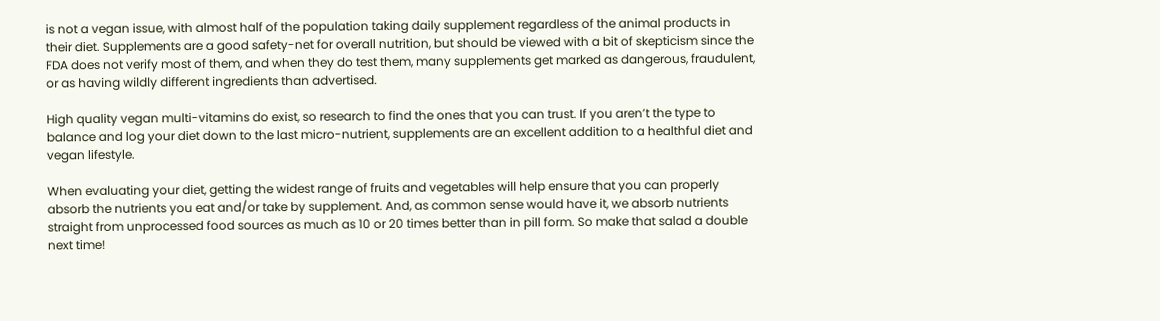is not a vegan issue, with almost half of the population taking daily supplement regardless of the animal products in their diet. Supplements are a good safety-net for overall nutrition, but should be viewed with a bit of skepticism since the FDA does not verify most of them, and when they do test them, many supplements get marked as dangerous, fraudulent, or as having wildly different ingredients than advertised.

High quality vegan multi-vitamins do exist, so research to find the ones that you can trust. If you aren’t the type to balance and log your diet down to the last micro-nutrient, supplements are an excellent addition to a healthful diet and vegan lifestyle.

When evaluating your diet, getting the widest range of fruits and vegetables will help ensure that you can properly absorb the nutrients you eat and/or take by supplement. And, as common sense would have it, we absorb nutrients straight from unprocessed food sources as much as 10 or 20 times better than in pill form. So make that salad a double next time!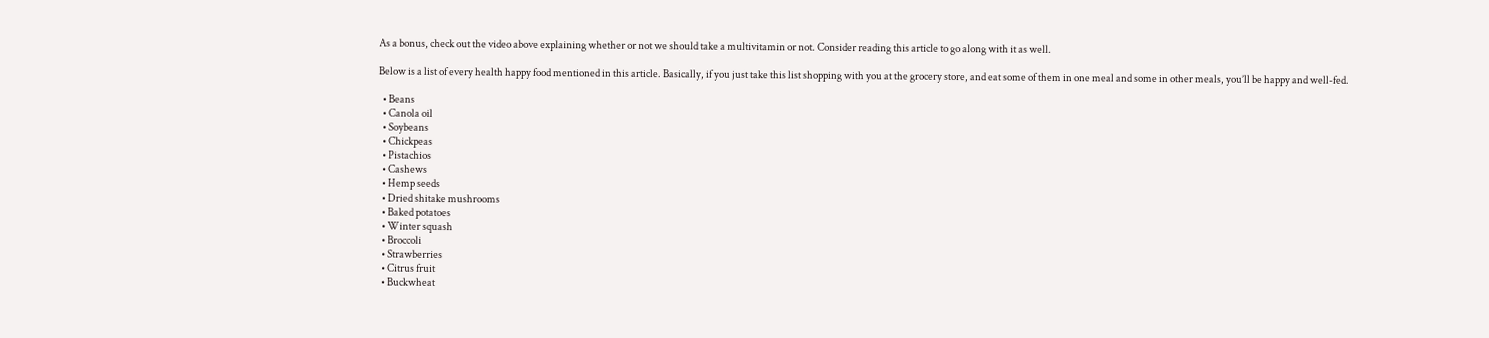As a bonus, check out the video above explaining whether or not we should take a multivitamin or not. Consider reading this article to go along with it as well.

Below is a list of every health happy food mentioned in this article. Basically, if you just take this list shopping with you at the grocery store, and eat some of them in one meal and some in other meals, you’ll be happy and well-fed.

  • Beans
  • Canola oil
  • Soybeans
  • Chickpeas
  • Pistachios
  • Cashews
  • Hemp seeds
  • Dried shitake mushrooms
  • Baked potatoes
  • Winter squash
  • Broccoli
  • Strawberries
  • Citrus fruit
  • Buckwheat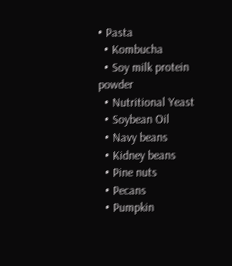• Pasta
  • Kombucha
  • Soy milk protein powder
  • Nutritional Yeast
  • Soybean Oil
  • Navy beans
  • Kidney beans
  • Pine nuts
  • Pecans
  • Pumpkin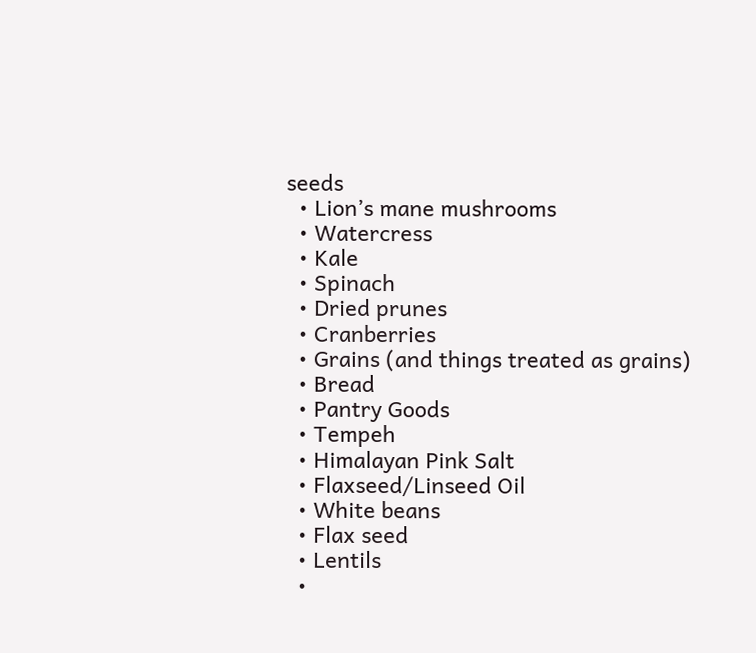seeds
  • Lion’s mane mushrooms
  • Watercress
  • Kale
  • Spinach
  • Dried prunes
  • Cranberries
  • Grains (and things treated as grains)
  • Bread
  • Pantry Goods
  • Tempeh
  • Himalayan Pink Salt
  • Flaxseed/Linseed Oil
  • White beans
  • Flax seed
  • Lentils
  •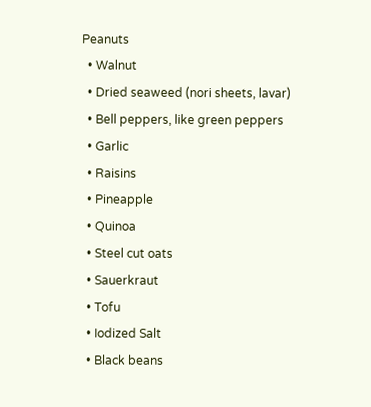Peanuts
  • Walnut
  • Dried seaweed (nori sheets, lavar)
  • Bell peppers, like green peppers
  • Garlic
  • Raisins
  • Pineapple
  • Quinoa
  • Steel cut oats
  • Sauerkraut
  • Tofu
  • Iodized Salt
  • Black beans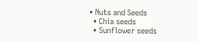• Nuts and Seeds
  • Chia seeds
  • Sunflower seeds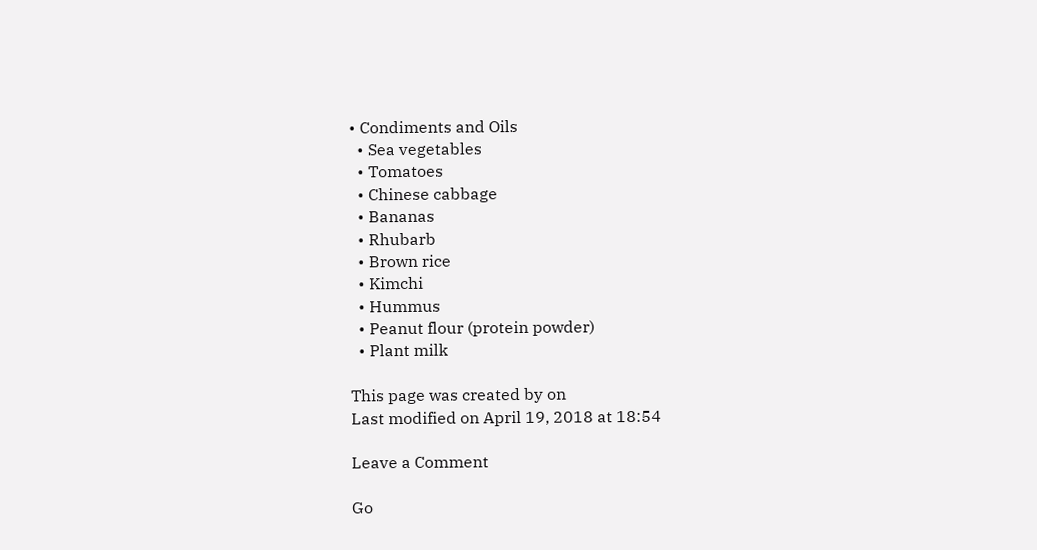• Condiments and Oils
  • Sea vegetables
  • Tomatoes
  • Chinese cabbage
  • Bananas
  • Rhubarb
  • Brown rice
  • Kimchi
  • Hummus
  • Peanut flour (protein powder)
  • Plant milk

This page was created by on
Last modified on April 19, 2018 at 18:54

Leave a Comment

Go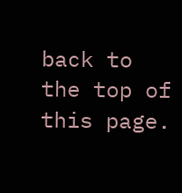back to the top of this page.